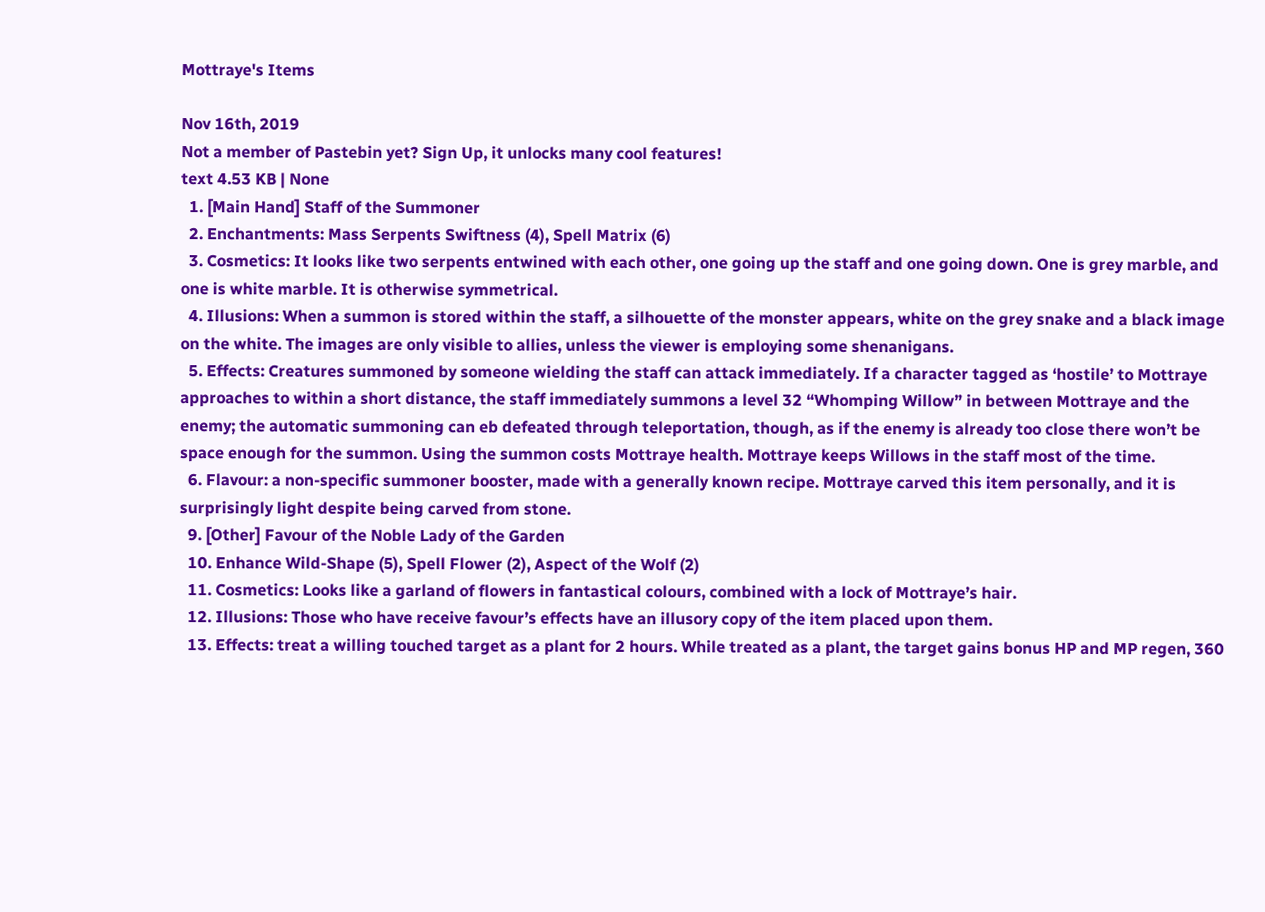Mottraye's Items

Nov 16th, 2019
Not a member of Pastebin yet? Sign Up, it unlocks many cool features!
text 4.53 KB | None
  1. [Main Hand] Staff of the Summoner
  2. Enchantments: Mass Serpents Swiftness (4), Spell Matrix (6)
  3. Cosmetics: It looks like two serpents entwined with each other, one going up the staff and one going down. One is grey marble, and one is white marble. It is otherwise symmetrical.
  4. Illusions: When a summon is stored within the staff, a silhouette of the monster appears, white on the grey snake and a black image on the white. The images are only visible to allies, unless the viewer is employing some shenanigans.
  5. Effects: Creatures summoned by someone wielding the staff can attack immediately. If a character tagged as ‘hostile’ to Mottraye approaches to within a short distance, the staff immediately summons a level 32 “Whomping Willow” in between Mottraye and the enemy; the automatic summoning can eb defeated through teleportation, though, as if the enemy is already too close there won’t be space enough for the summon. Using the summon costs Mottraye health. Mottraye keeps Willows in the staff most of the time.
  6. Flavour: a non-specific summoner booster, made with a generally known recipe. Mottraye carved this item personally, and it is surprisingly light despite being carved from stone.
  9. [Other] Favour of the Noble Lady of the Garden
  10. Enhance Wild-Shape (5), Spell Flower (2), Aspect of the Wolf (2)
  11. Cosmetics: Looks like a garland of flowers in fantastical colours, combined with a lock of Mottraye’s hair.
  12. Illusions: Those who have receive favour’s effects have an illusory copy of the item placed upon them.
  13. Effects: treat a willing touched target as a plant for 2 hours. While treated as a plant, the target gains bonus HP and MP regen, 360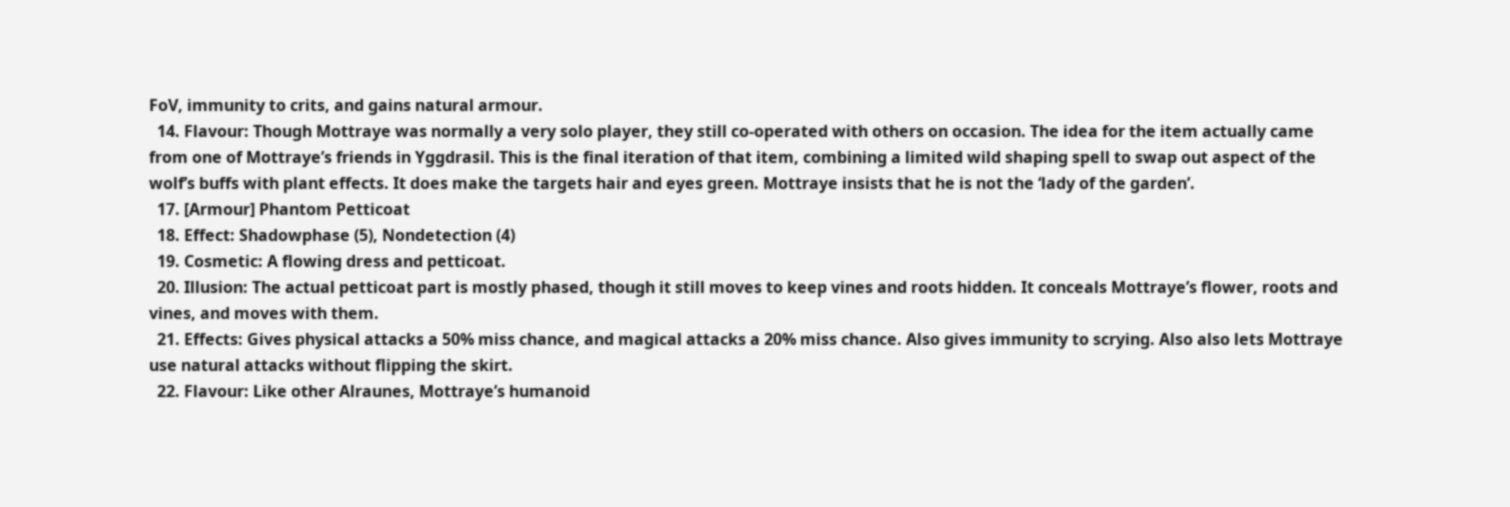FoV, immunity to crits, and gains natural armour.
  14. Flavour: Though Mottraye was normally a very solo player, they still co-operated with others on occasion. The idea for the item actually came from one of Mottraye’s friends in Yggdrasil. This is the final iteration of that item, combining a limited wild shaping spell to swap out aspect of the wolf’s buffs with plant effects. It does make the targets hair and eyes green. Mottraye insists that he is not the ‘lady of the garden’.
  17. [Armour] Phantom Petticoat
  18. Effect: Shadowphase (5), Nondetection (4)
  19. Cosmetic: A flowing dress and petticoat.
  20. Illusion: The actual petticoat part is mostly phased, though it still moves to keep vines and roots hidden. It conceals Mottraye’s flower, roots and vines, and moves with them.
  21. Effects: Gives physical attacks a 50% miss chance, and magical attacks a 20% miss chance. Also gives immunity to scrying. Also also lets Mottraye use natural attacks without flipping the skirt.
  22. Flavour: Like other Alraunes, Mottraye’s humanoid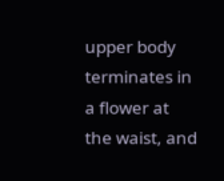upper body terminates in a flower at the waist, and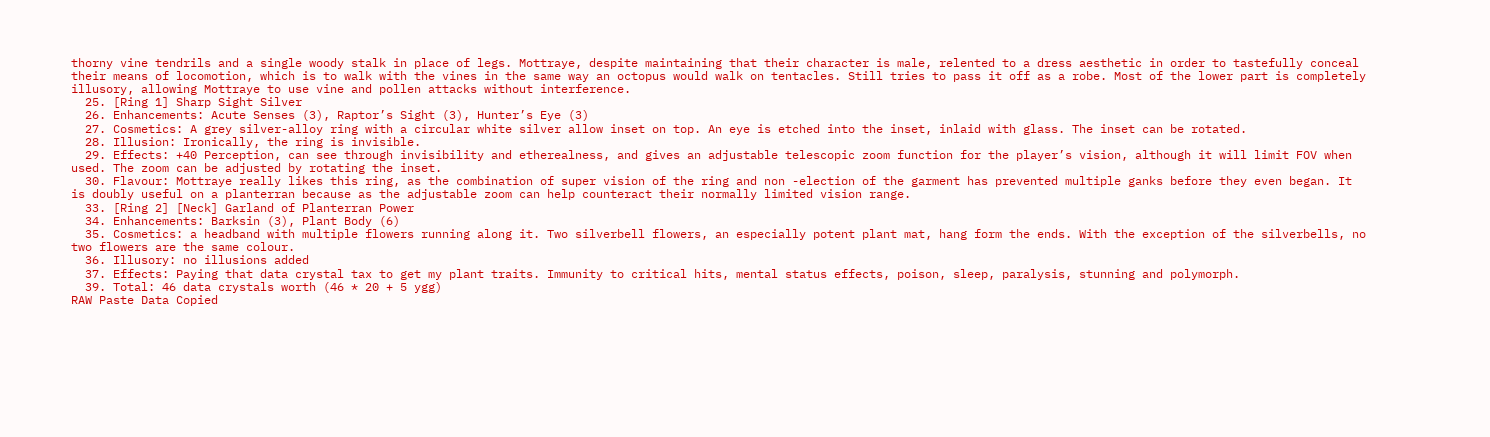thorny vine tendrils and a single woody stalk in place of legs. Mottraye, despite maintaining that their character is male, relented to a dress aesthetic in order to tastefully conceal their means of locomotion, which is to walk with the vines in the same way an octopus would walk on tentacles. Still tries to pass it off as a robe. Most of the lower part is completely illusory, allowing Mottraye to use vine and pollen attacks without interference.
  25. [Ring 1] Sharp Sight Silver
  26. Enhancements: Acute Senses (3), Raptor’s Sight (3), Hunter’s Eye (3)
  27. Cosmetics: A grey silver-alloy ring with a circular white silver allow inset on top. An eye is etched into the inset, inlaid with glass. The inset can be rotated.
  28. Illusion: Ironically, the ring is invisible.
  29. Effects: +40 Perception, can see through invisibility and etherealness, and gives an adjustable telescopic zoom function for the player’s vision, although it will limit FOV when used. The zoom can be adjusted by rotating the inset.
  30. Flavour: Mottraye really likes this ring, as the combination of super vision of the ring and non -election of the garment has prevented multiple ganks before they even began. It is doubly useful on a planterran because as the adjustable zoom can help counteract their normally limited vision range.
  33. [Ring 2] [Neck] Garland of Planterran Power
  34. Enhancements: Barksin (3), Plant Body (6)
  35. Cosmetics: a headband with multiple flowers running along it. Two silverbell flowers, an especially potent plant mat, hang form the ends. With the exception of the silverbells, no two flowers are the same colour.
  36. Illusory: no illusions added
  37. Effects: Paying that data crystal tax to get my plant traits. Immunity to critical hits, mental status effects, poison, sleep, paralysis, stunning and polymorph.
  39. Total: 46 data crystals worth (46 * 20 + 5 ygg)
RAW Paste Data Copied